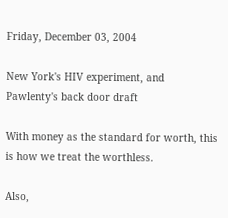Friday, December 03, 2004

New York's HIV experiment, and Pawlenty's back door draft

With money as the standard for worth, this is how we treat the worthless.

Also,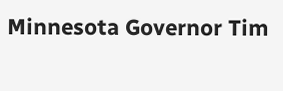Minnesota Governor Tim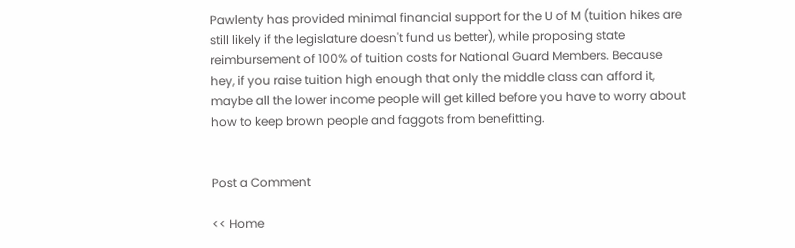Pawlenty has provided minimal financial support for the U of M (tuition hikes are still likely if the legislature doesn't fund us better), while proposing state reimbursement of 100% of tuition costs for National Guard Members. Because hey, if you raise tuition high enough that only the middle class can afford it, maybe all the lower income people will get killed before you have to worry about how to keep brown people and faggots from benefitting.


Post a Comment

<< Home